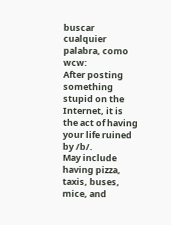buscar cualquier palabra, como wcw:
After posting something stupid on the Internet, it is the act of having your life ruined by /b/.
May include having pizza, taxis, buses, mice, and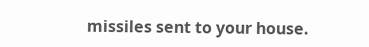missiles sent to your house.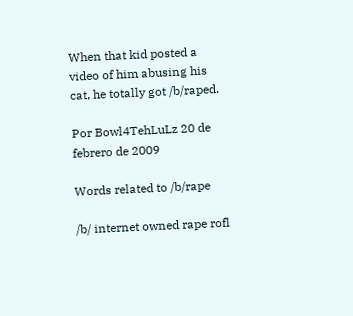When that kid posted a video of him abusing his cat, he totally got /b/raped.

Por Bowl4TehLuLz 20 de febrero de 2009

Words related to /b/rape

/b/ internet owned rape rofl